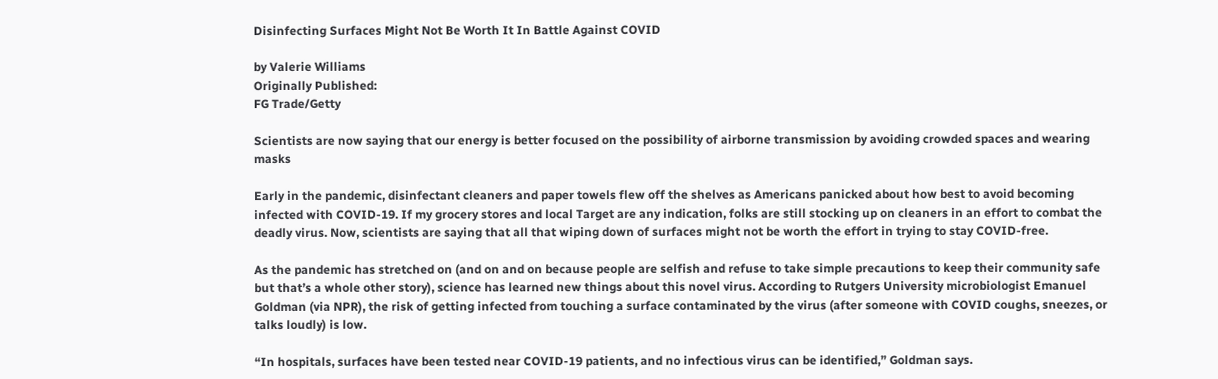Disinfecting Surfaces Might Not Be Worth It In Battle Against COVID

by Valerie Williams
Originally Published:
FG Trade/Getty

Scientists are now saying that our energy is better focused on the possibility of airborne transmission by avoiding crowded spaces and wearing masks

Early in the pandemic, disinfectant cleaners and paper towels flew off the shelves as Americans panicked about how best to avoid becoming infected with COVID-19. If my grocery stores and local Target are any indication, folks are still stocking up on cleaners in an effort to combat the deadly virus. Now, scientists are saying that all that wiping down of surfaces might not be worth the effort in trying to stay COVID-free.

As the pandemic has stretched on (and on and on because people are selfish and refuse to take simple precautions to keep their community safe but that’s a whole other story), science has learned new things about this novel virus. According to Rutgers University microbiologist Emanuel Goldman (via NPR), the risk of getting infected from touching a surface contaminated by the virus (after someone with COVID coughs, sneezes, or talks loudly) is low.

“In hospitals, surfaces have been tested near COVID-19 patients, and no infectious virus can be identified,” Goldman says.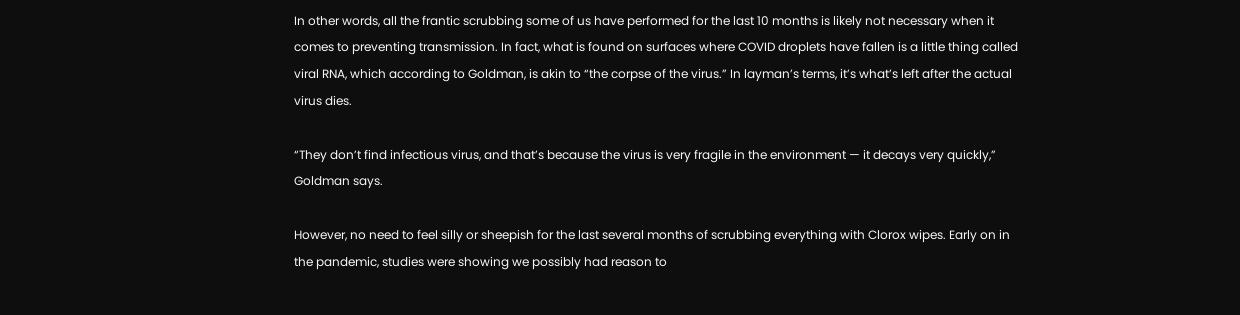In other words, all the frantic scrubbing some of us have performed for the last 10 months is likely not necessary when it comes to preventing transmission. In fact, what is found on surfaces where COVID droplets have fallen is a little thing called viral RNA, which according to Goldman, is akin to “the corpse of the virus.” In layman’s terms, it’s what’s left after the actual virus dies.

“They don’t find infectious virus, and that’s because the virus is very fragile in the environment — it decays very quickly,” Goldman says.

However, no need to feel silly or sheepish for the last several months of scrubbing everything with Clorox wipes. Early on in the pandemic, studies were showing we possibly had reason to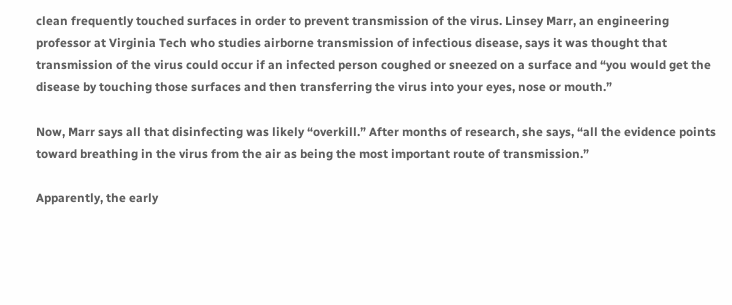clean frequently touched surfaces in order to prevent transmission of the virus. Linsey Marr, an engineering professor at Virginia Tech who studies airborne transmission of infectious disease, says it was thought that transmission of the virus could occur if an infected person coughed or sneezed on a surface and “you would get the disease by touching those surfaces and then transferring the virus into your eyes, nose or mouth.”

Now, Marr says all that disinfecting was likely “overkill.” After months of research, she says, “all the evidence points toward breathing in the virus from the air as being the most important route of transmission.”

Apparently, the early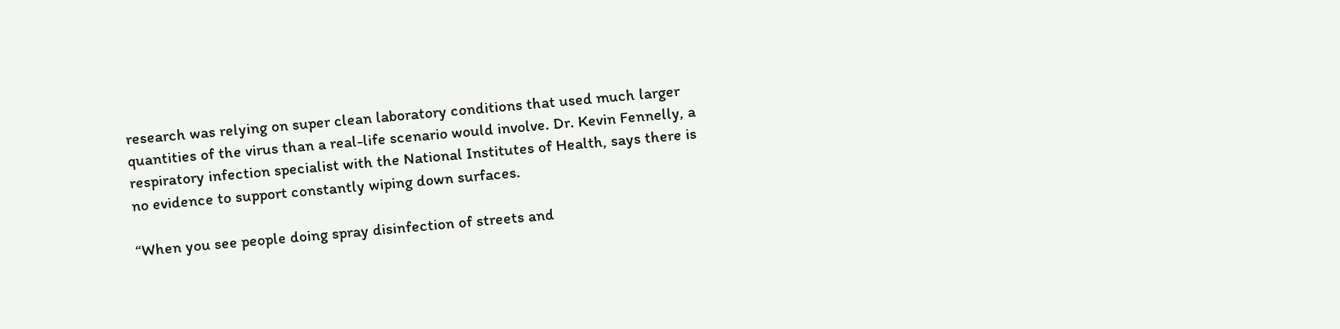research was relying on super clean laboratory conditions that used much larger quantities of the virus than a real-life scenario would involve. Dr. Kevin Fennelly, a respiratory infection specialist with the National Institutes of Health, says there is no evidence to support constantly wiping down surfaces.

“When you see people doing spray disinfection of streets and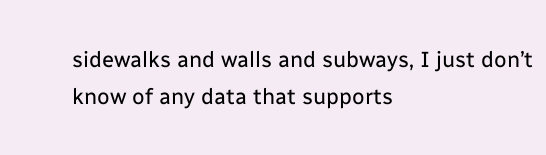sidewalks and walls and subways, I just don’t know of any data that supports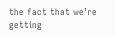the fact that we’re getting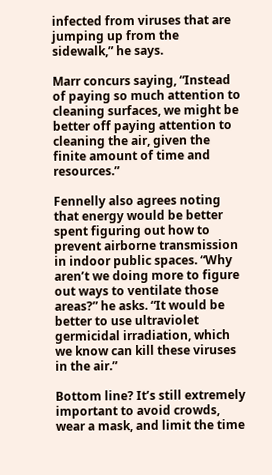infected from viruses that are jumping up from the sidewalk,” he says.

Marr concurs saying, “Instead of paying so much attention to cleaning surfaces, we might be better off paying attention to cleaning the air, given the finite amount of time and resources.”

Fennelly also agrees noting that energy would be better spent figuring out how to prevent airborne transmission in indoor public spaces. “Why aren’t we doing more to figure out ways to ventilate those areas?” he asks. “It would be better to use ultraviolet germicidal irradiation, which we know can kill these viruses in the air.”

Bottom line? It’s still extremely important to avoid crowds, wear a mask, and limit the time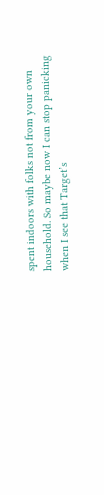spent indoors with folks not from your own household. So maybe now I can stop panicking when I see that Target’s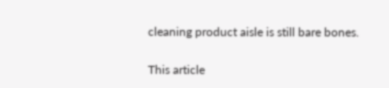cleaning product aisle is still bare bones.

This article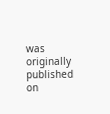was originally published on